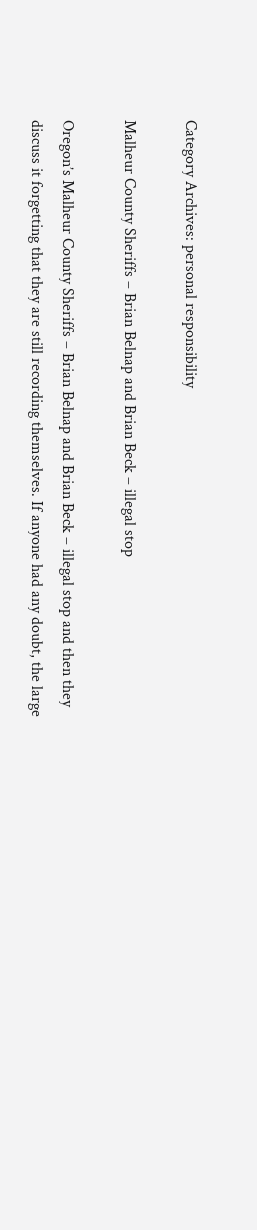Category Archives: personal responsibility

Malheur County Sheriffs – Brian Belnap and Brian Beck – illegal stop

Oregon’s Malheur County Sheriffs – Brian Belnap and Brian Beck – illegal stop and then they discuss it forgetting that they are still recording themselves. If anyone had any doubt, the large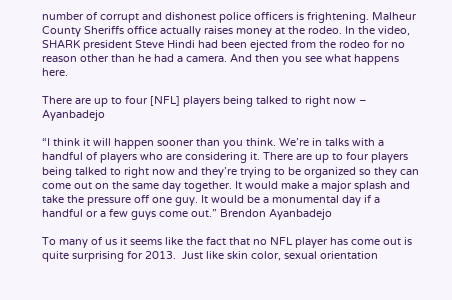number of corrupt and dishonest police officers is frightening. Malheur County Sheriffs office actually raises money at the rodeo. In the video, SHARK president Steve Hindi had been ejected from the rodeo for no reason other than he had a camera. And then you see what happens here.

There are up to four [NFL] players being talked to right now – Ayanbadejo

“I think it will happen sooner than you think. We’re in talks with a handful of players who are considering it. There are up to four players being talked to right now and they’re trying to be organized so they can come out on the same day together. It would make a major splash and take the pressure off one guy. It would be a monumental day if a handful or a few guys come out.” Brendon Ayanbadejo

To many of us it seems like the fact that no NFL player has come out is quite surprising for 2013.  Just like skin color, sexual orientation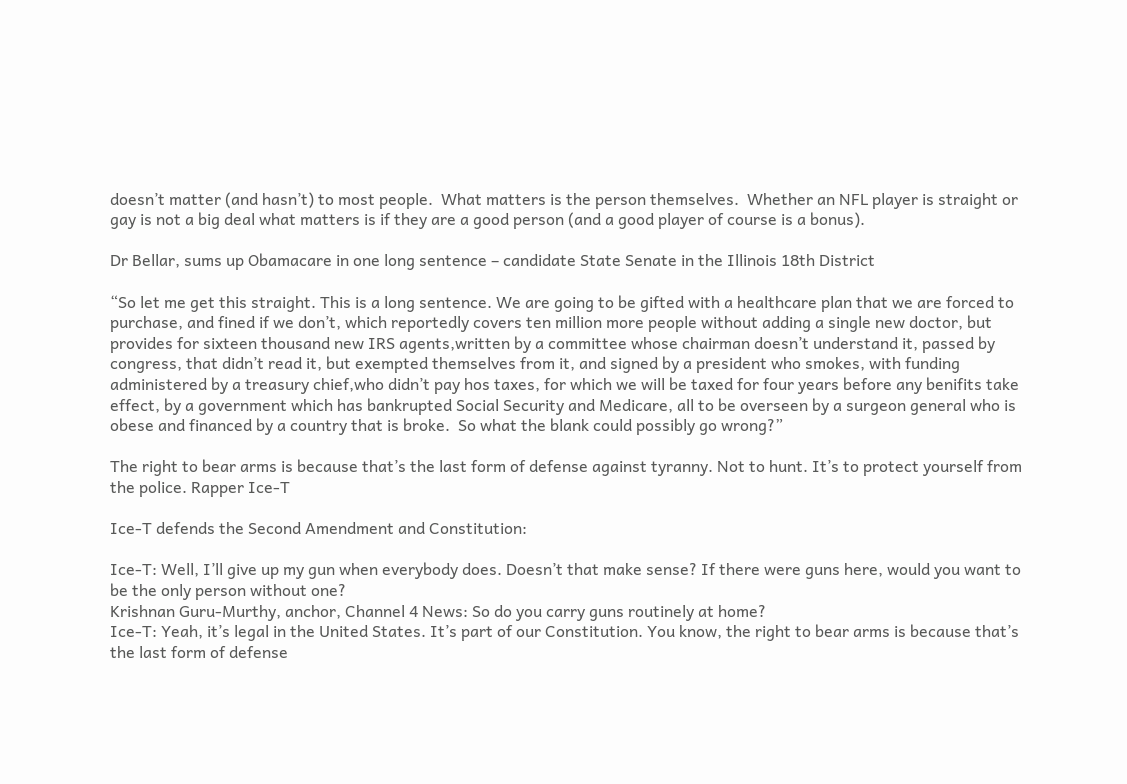doesn’t matter (and hasn’t) to most people.  What matters is the person themselves.  Whether an NFL player is straight or gay is not a big deal what matters is if they are a good person (and a good player of course is a bonus).

Dr Bellar, sums up Obamacare in one long sentence – candidate State Senate in the Illinois 18th District

“So let me get this straight. This is a long sentence. We are going to be gifted with a healthcare plan that we are forced to purchase, and fined if we don’t, which reportedly covers ten million more people without adding a single new doctor, but provides for sixteen thousand new IRS agents,written by a committee whose chairman doesn’t understand it, passed by congress, that didn’t read it, but exempted themselves from it, and signed by a president who smokes, with funding administered by a treasury chief,who didn’t pay hos taxes, for which we will be taxed for four years before any benifits take effect, by a government which has bankrupted Social Security and Medicare, all to be overseen by a surgeon general who is obese and financed by a country that is broke.  So what the blank could possibly go wrong?”

The right to bear arms is because that’s the last form of defense against tyranny. Not to hunt. It’s to protect yourself from the police. Rapper Ice-T

Ice-T defends the Second Amendment and Constitution:

Ice-T: Well, I’ll give up my gun when everybody does. Doesn’t that make sense? If there were guns here, would you want to be the only person without one?
Krishnan Guru-Murthy, anchor, Channel 4 News: So do you carry guns routinely at home?
Ice-T: Yeah, it’s legal in the United States. It’s part of our Constitution. You know, the right to bear arms is because that’s the last form of defense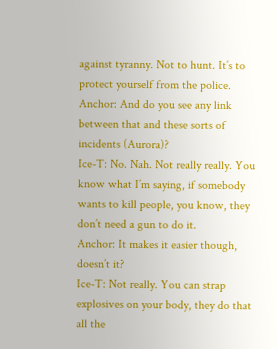against tyranny. Not to hunt. It’s to protect yourself from the police.
Anchor: And do you see any link between that and these sorts of incidents (Aurora)?
Ice-T: No. Nah. Not really really. You know what I’m saying, if somebody wants to kill people, you know, they don’t need a gun to do it.
Anchor: It makes it easier though, doesn’t it?
Ice-T: Not really. You can strap explosives on your body, they do that all the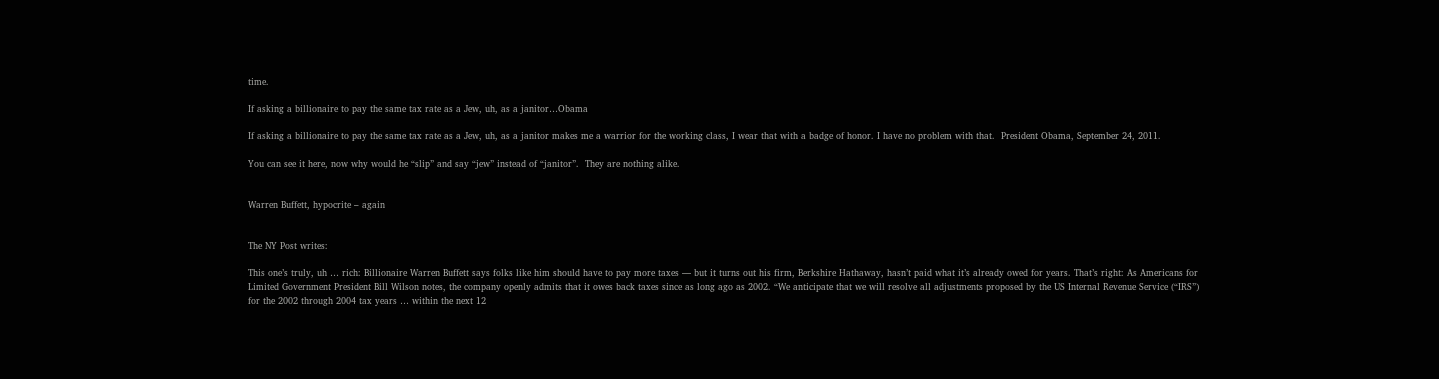time.

If asking a billionaire to pay the same tax rate as a Jew, uh, as a janitor…Obama

If asking a billionaire to pay the same tax rate as a Jew, uh, as a janitor makes me a warrior for the working class, I wear that with a badge of honor. I have no problem with that.  President Obama, September 24, 2011.

You can see it here, now why would he “slip” and say “jew” instead of “janitor”.  They are nothing alike.


Warren Buffett, hypocrite – again


The NY Post writes:

This one’s truly, uh … rich: Billionaire Warren Buffett says folks like him should have to pay more taxes — but it turns out his firm, Berkshire Hathaway, hasn’t paid what it’s already owed for years. That’s right: As Americans for Limited Government President Bill Wilson notes, the company openly admits that it owes back taxes since as long ago as 2002. “We anticipate that we will resolve all adjustments proposed by the US Internal Revenue Service (“IRS”) for the 2002 through 2004 tax years … within the next 12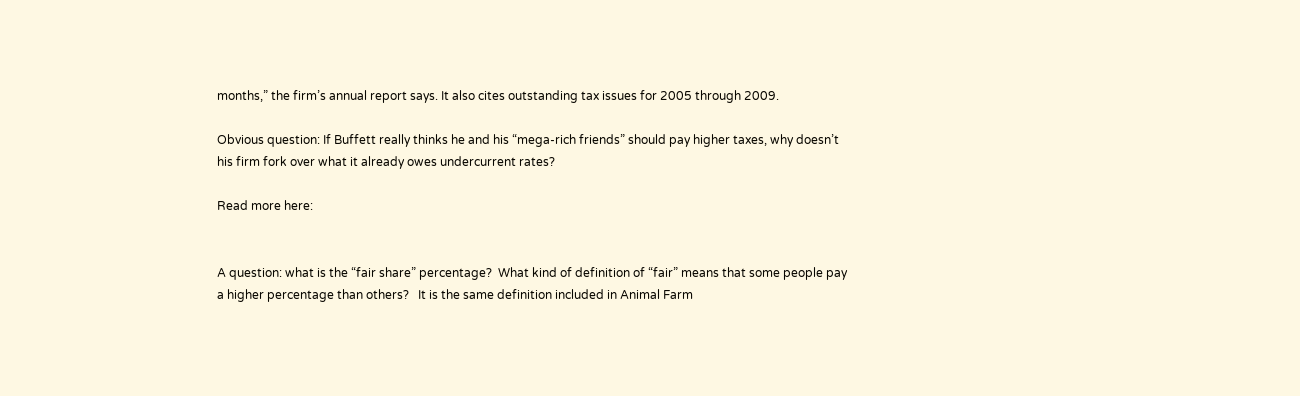months,” the firm’s annual report says. It also cites outstanding tax issues for 2005 through 2009.

Obvious question: If Buffett really thinks he and his “mega-rich friends” should pay higher taxes, why doesn’t his firm fork over what it already owes undercurrent rates?

Read more here:


A question: what is the “fair share” percentage?  What kind of definition of “fair” means that some people pay a higher percentage than others?   It is the same definition included in Animal Farm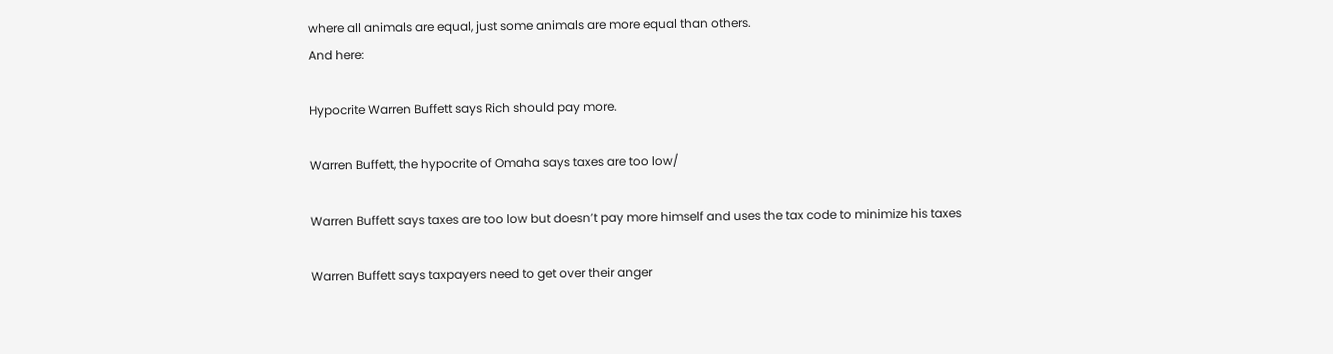where all animals are equal, just some animals are more equal than others.
And here:

Hypocrite Warren Buffett says Rich should pay more.

Warren Buffett, the hypocrite of Omaha says taxes are too low/

Warren Buffett says taxes are too low but doesn’t pay more himself and uses the tax code to minimize his taxes

Warren Buffett says taxpayers need to get over their anger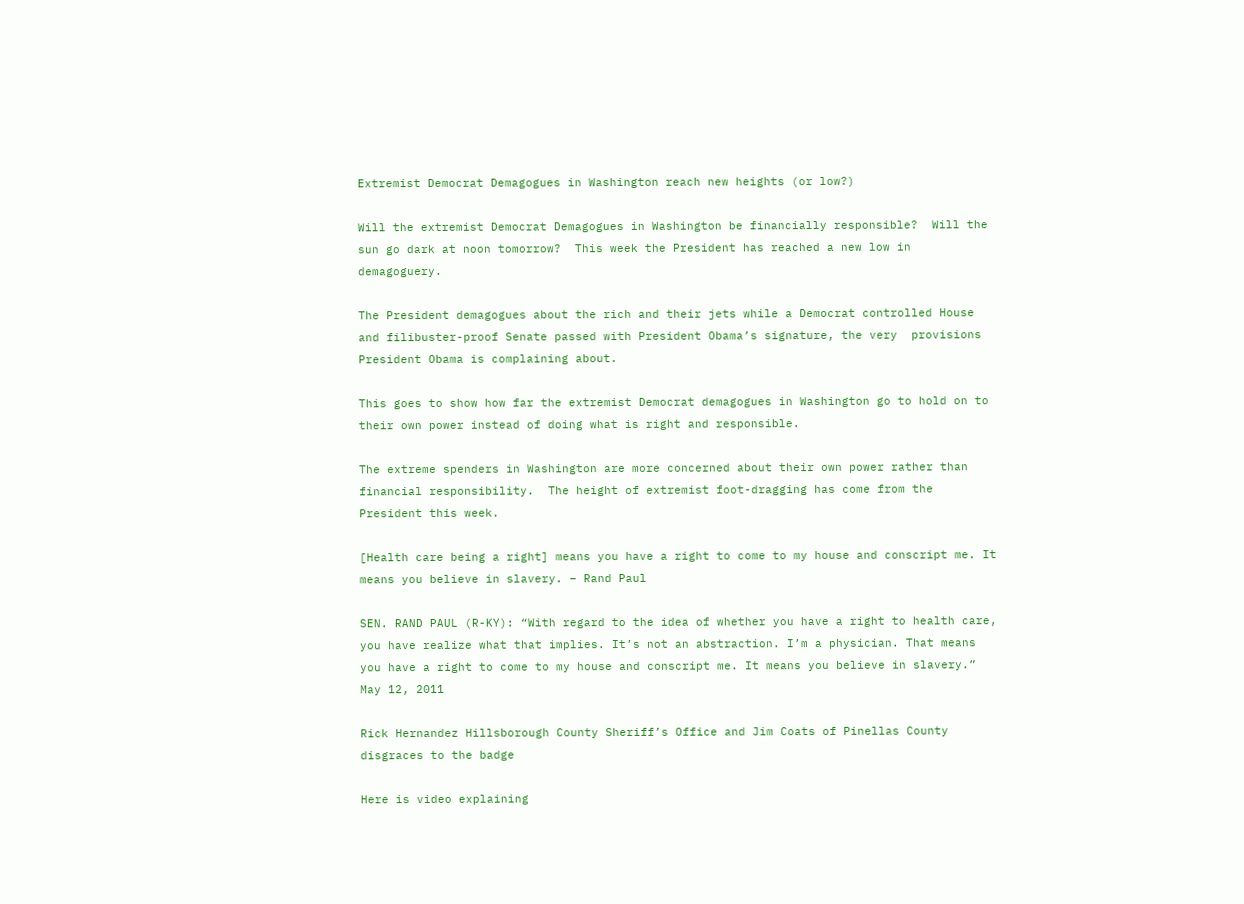Extremist Democrat Demagogues in Washington reach new heights (or low?)

Will the extremist Democrat Demagogues in Washington be financially responsible?  Will the sun go dark at noon tomorrow?  This week the President has reached a new low in demagoguery.

The President demagogues about the rich and their jets while a Democrat controlled House and filibuster-proof Senate passed with President Obama’s signature, the very  provisions President Obama is complaining about.

This goes to show how far the extremist Democrat demagogues in Washington go to hold on to their own power instead of doing what is right and responsible.

The extreme spenders in Washington are more concerned about their own power rather than financial responsibility.  The height of extremist foot-dragging has come from the President this week.

[Health care being a right] means you have a right to come to my house and conscript me. It means you believe in slavery. – Rand Paul

SEN. RAND PAUL (R-KY): “With regard to the idea of whether you have a right to health care, you have realize what that implies. It’s not an abstraction. I’m a physician. That means you have a right to come to my house and conscript me. It means you believe in slavery.”  May 12, 2011

Rick Hernandez Hillsborough County Sheriff’s Office and Jim Coats of Pinellas County disgraces to the badge

Here is video explaining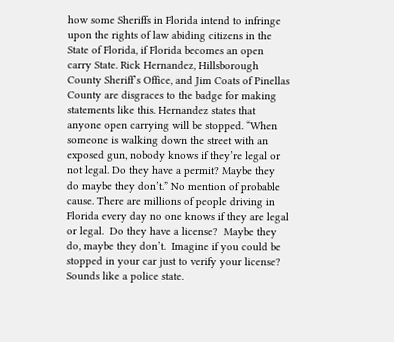how some Sheriffs in Florida intend to infringe upon the rights of law abiding citizens in the State of Florida, if Florida becomes an open carry State. Rick Hernandez, Hillsborough County Sheriff’s Office, and Jim Coats of Pinellas County are disgraces to the badge for making statements like this. Hernandez states that anyone open carrying will be stopped. “When someone is walking down the street with an exposed gun, nobody knows if they’re legal or not legal. Do they have a permit? Maybe they do maybe they don’t.” No mention of probable cause. There are millions of people driving in Florida every day no one knows if they are legal or legal.  Do they have a license?  Maybe they do, maybe they don’t.  Imagine if you could be stopped in your car just to verify your license? Sounds like a police state.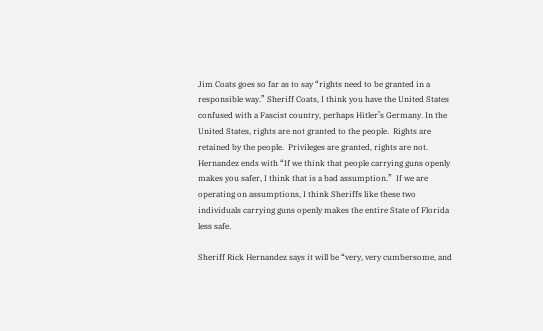Jim Coats goes so far as to say “rights need to be granted in a responsible way.” Sheriff Coats, I think you have the United States confused with a Fascist country, perhaps Hitler’s Germany. In the United States, rights are not granted to the people.  Rights are retained by the people.  Privileges are granted, rights are not. Hernandez ends with “If we think that people carrying guns openly makes you safer, I think that is a bad assumption.”  If we are operating on assumptions, I think Sheriffs like these two individuals carrying guns openly makes the entire State of Florida less safe.

Sheriff Rick Hernandez says it will be “very, very cumbersome, and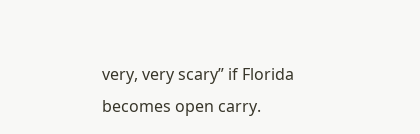very, very scary” if Florida becomes open carry.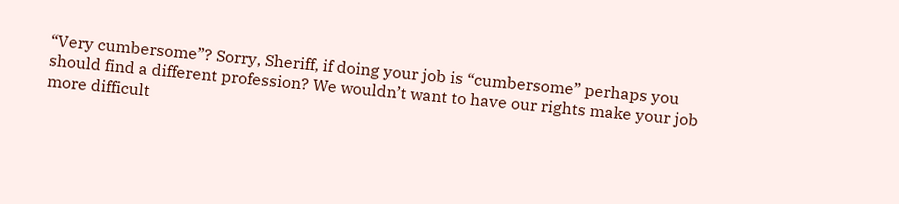“Very cumbersome”? Sorry, Sheriff, if doing your job is “cumbersome” perhaps you should find a different profession? We wouldn’t want to have our rights make your job more difficult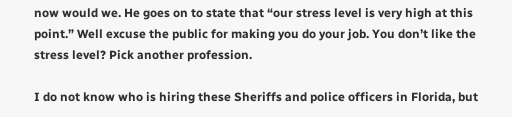now would we. He goes on to state that “our stress level is very high at this point.” Well excuse the public for making you do your job. You don’t like the stress level? Pick another profession.

I do not know who is hiring these Sheriffs and police officers in Florida, but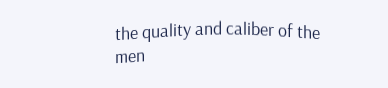the quality and caliber of the men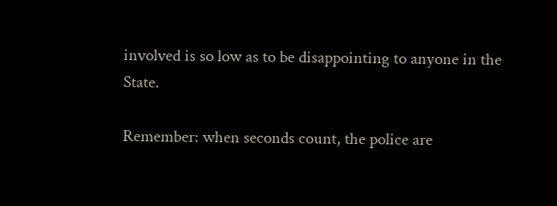involved is so low as to be disappointing to anyone in the State.

Remember: when seconds count, the police are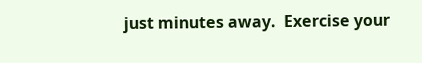just minutes away.  Exercise your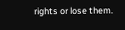rights or lose them.